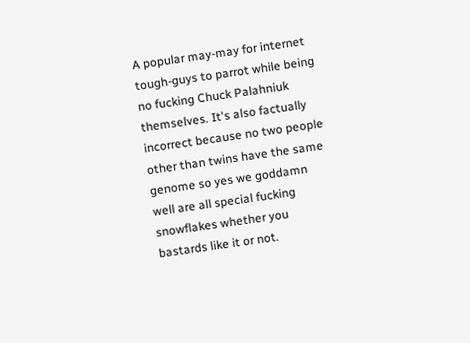A popular may-may for internet tough-guys to parrot while being no fucking Chuck Palahniuk themselves. It's also factually incorrect because no two people other than twins have the same genome so yes we goddamn well are all special fucking snowflakes whether you bastards like it or not.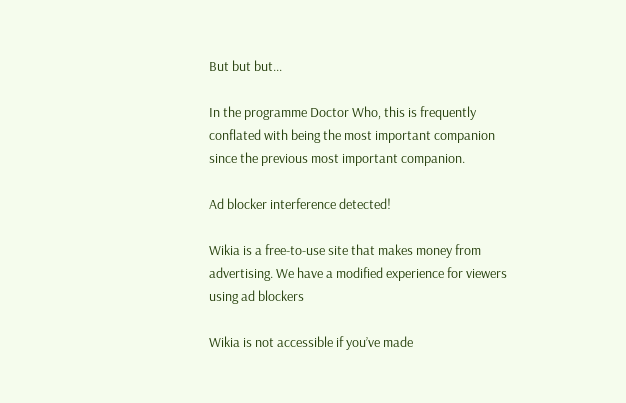But but but...

In the programme Doctor Who, this is frequently conflated with being the most important companion since the previous most important companion.

Ad blocker interference detected!

Wikia is a free-to-use site that makes money from advertising. We have a modified experience for viewers using ad blockers

Wikia is not accessible if you’ve made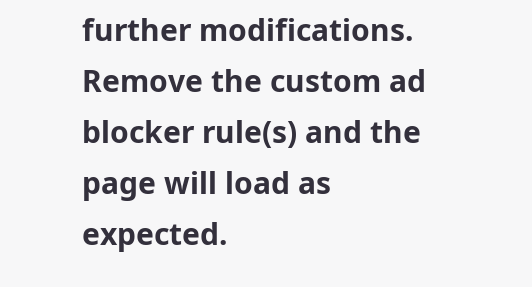further modifications. Remove the custom ad blocker rule(s) and the page will load as expected.